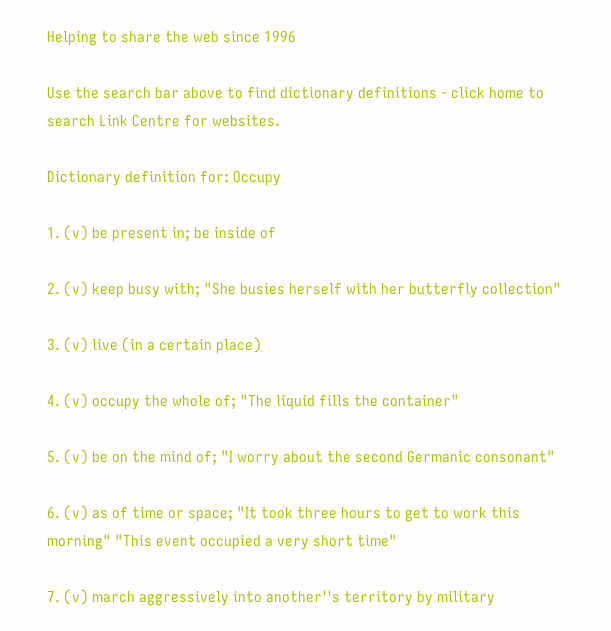Helping to share the web since 1996

Use the search bar above to find dictionary definitions - click home to search Link Centre for websites.

Dictionary definition for: Occupy

1. (v) be present in; be inside of

2. (v) keep busy with; "She busies herself with her butterfly collection"

3. (v) live (in a certain place)

4. (v) occupy the whole of; "The liquid fills the container"

5. (v) be on the mind of; "I worry about the second Germanic consonant"

6. (v) as of time or space; "It took three hours to get to work this morning" "This event occupied a very short time"

7. (v) march aggressively into another''s territory by military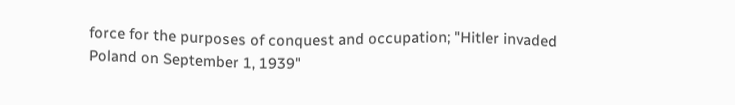force for the purposes of conquest and occupation; "Hitler invaded Poland on September 1, 1939"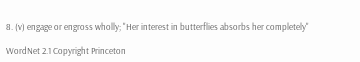8. (v) engage or engross wholly; "Her interest in butterflies absorbs her completely"

WordNet 2.1 Copyright Princeton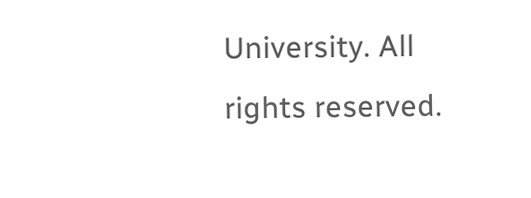University. All rights reserved.